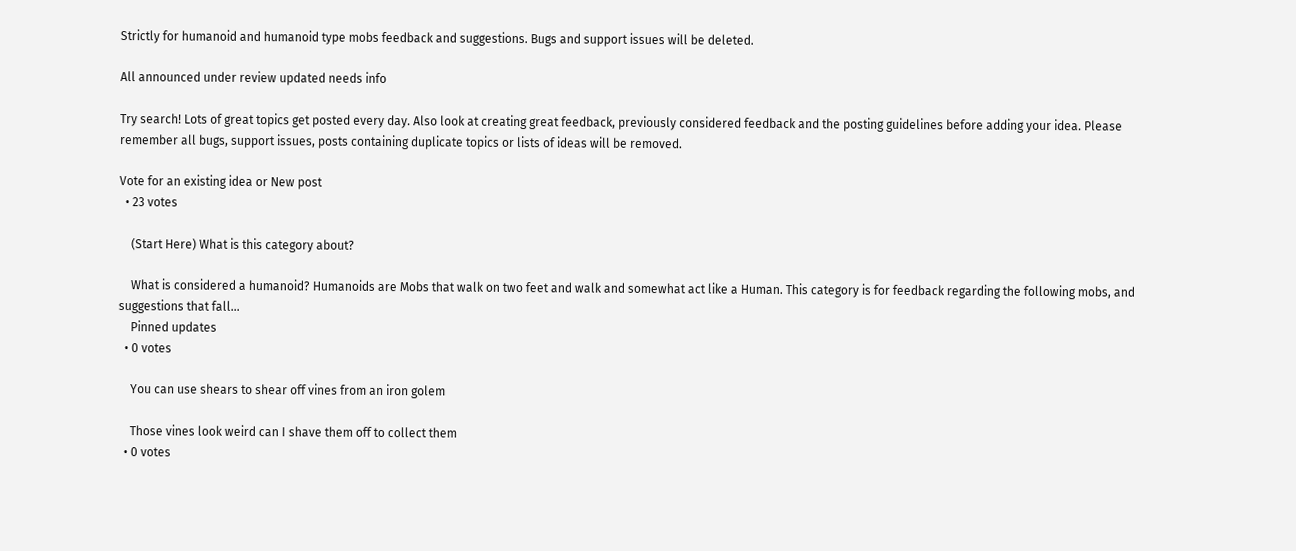Strictly for humanoid and humanoid type mobs feedback and suggestions. Bugs and support issues will be deleted.

All announced under review updated needs info

Try search! Lots of great topics get posted every day. Also look at creating great feedback, previously considered feedback and the posting guidelines before adding your idea. Please remember all bugs, support issues, posts containing duplicate topics or lists of ideas will be removed.

Vote for an existing idea or New post
  • 23 votes

    (Start Here) What is this category about?

    What is considered a humanoid? Humanoids are Mobs that walk on two feet and walk and somewhat act like a Human. This category is for feedback regarding the following mobs, and suggestions that fall...
    Pinned updates
  • 0 votes

    You can use shears to shear off vines from an iron golem

    Those vines look weird can I shave them off to collect them
  • 0 votes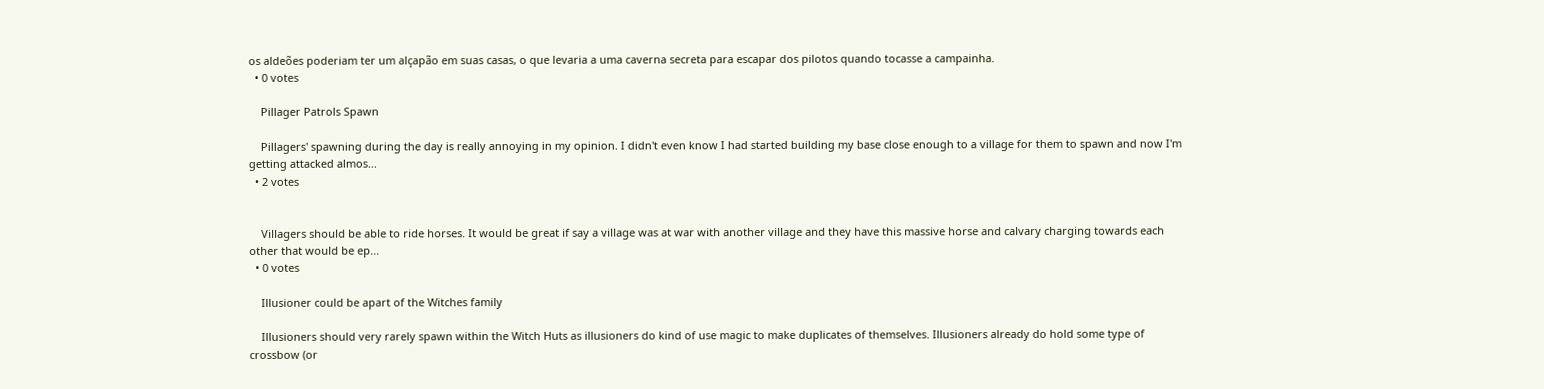os aldeões poderiam ter um alçapão em suas casas, o que levaria a uma caverna secreta para escapar dos pilotos quando tocasse a campainha.
  • 0 votes

    Pillager Patrols Spawn

    Pillagers' spawning during the day is really annoying in my opinion. I didn't even know I had started building my base close enough to a village for them to spawn and now I'm getting attacked almos...
  • 2 votes


    Villagers should be able to ride horses. It would be great if say a village was at war with another village and they have this massive horse and calvary charging towards each other that would be ep...
  • 0 votes

    Illusioner could be apart of the Witches family

    Illusioners should very rarely spawn within the Witch Huts as illusioners do kind of use magic to make duplicates of themselves. Illusioners already do hold some type of crossbow (or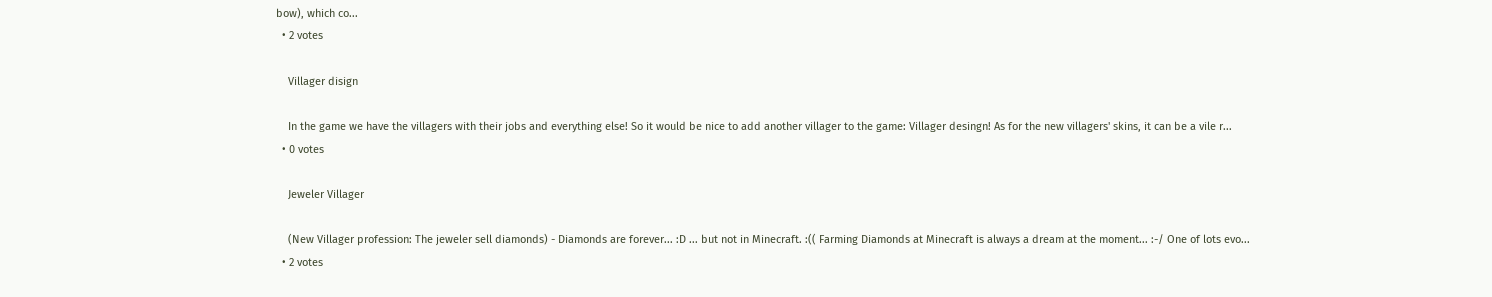bow), which co...
  • 2 votes

    Villager disign

    In the game we have the villagers with their jobs and everything else! So it would be nice to add another villager to the game: Villager desingn! As for the new villagers' skins, it can be a vile r...
  • 0 votes

    Jeweler Villager

    (New Villager profession: The jeweler sell diamonds) - Diamonds are forever... :D ... but not in Minecraft. :(( Farming Diamonds at Minecraft is always a dream at the moment... :-/ One of lots evo...
  • 2 votes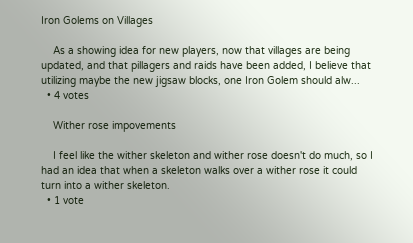Iron Golems on Villages

    As a showing idea for new players, now that villages are being updated, and that pillagers and raids have been added, I believe that utilizing maybe the new jigsaw blocks, one Iron Golem should alw...
  • 4 votes

    Wither rose impovements

    I feel like the wither skeleton and wither rose doesn't do much, so I had an idea that when a skeleton walks over a wither rose it could turn into a wither skeleton.
  • 1 vote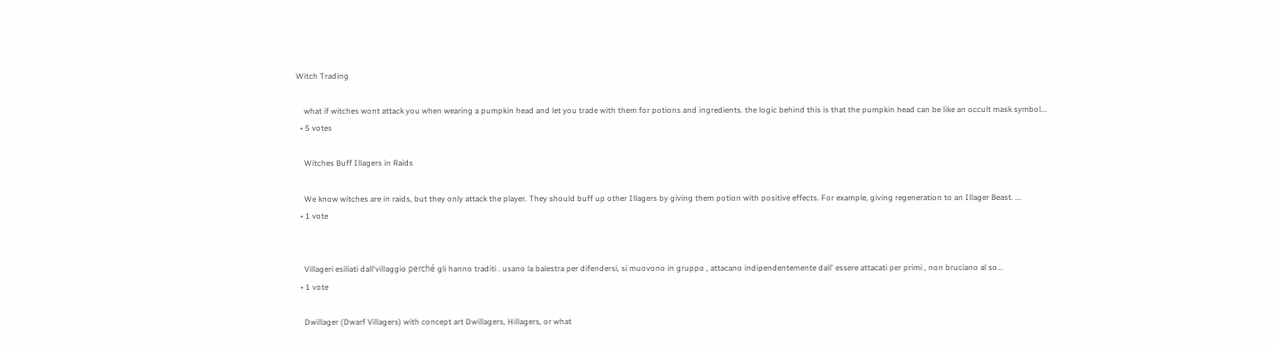Witch Trading

    what if witches wont attack you when wearing a pumpkin head and let you trade with them for potions and ingredients. the logic behind this is that the pumpkin head can be like an occult mask symbol...
  • 5 votes

    Witches Buff Illagers in Raids

    We know witches are in raids, but they only attack the player. They should buff up other Illagers by giving them potion with positive effects. For example, giving regeneration to an Illager Beast. ...
  • 1 vote


    Villageri esiliati dall'villaggio perché gli hanno traditi . usano la balestra per difendersi, si muovono in gruppo , attacano indipendentemente dall' essere attacati per primi , non bruciano al so...
  • 1 vote

    Dwillager (Dwarf Villagers) with concept art Dwillagers, Hillagers, or what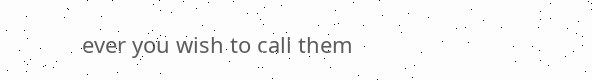ever you wish to call them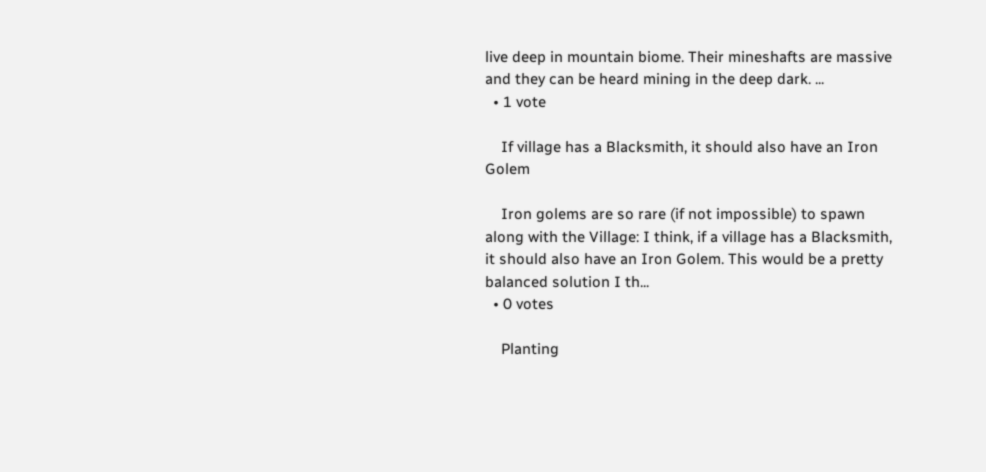live deep in mountain biome. Their mineshafts are massive and they can be heard mining in the deep dark. ...
  • 1 vote

    If village has a Blacksmith, it should also have an Iron Golem

    Iron golems are so rare (if not impossible) to spawn along with the Village: I think, if a village has a Blacksmith, it should also have an Iron Golem. This would be a pretty balanced solution I th...
  • 0 votes

    Planting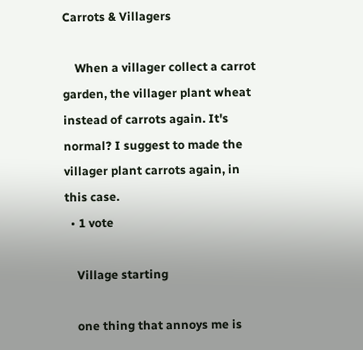Carrots & Villagers

    When a villager collect a carrot garden, the villager plant wheat instead of carrots again. It's normal? I suggest to made the villager plant carrots again, in this case.
  • 1 vote

    Village starting

    one thing that annoys me is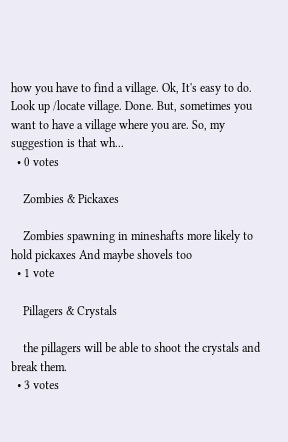how you have to find a village. Ok, It's easy to do. Look up /locate village. Done. But, sometimes you want to have a village where you are. So, my suggestion is that wh...
  • 0 votes

    Zombies & Pickaxes

    Zombies spawning in mineshafts more likely to hold pickaxes And maybe shovels too
  • 1 vote

    Pillagers & Crystals

    the pillagers will be able to shoot the crystals and break them.
  • 3 votes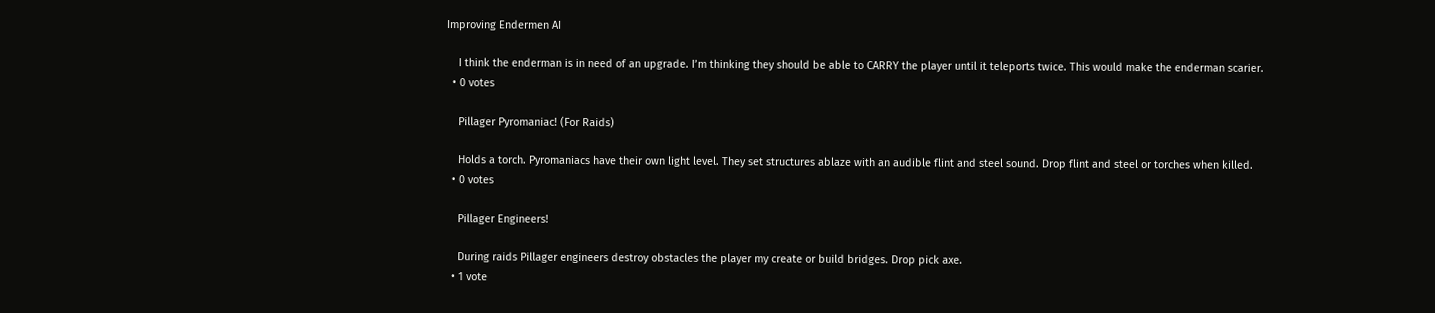Improving Endermen AI

    I think the enderman is in need of an upgrade. I’m thinking they should be able to CARRY the player until it teleports twice. This would make the enderman scarier.
  • 0 votes

    Pillager Pyromaniac! (For Raids)

    Holds a torch. Pyromaniacs have their own light level. They set structures ablaze with an audible flint and steel sound. Drop flint and steel or torches when killed.
  • 0 votes

    Pillager Engineers!

    During raids Pillager engineers destroy obstacles the player my create or build bridges. Drop pick axe.
  • 1 vote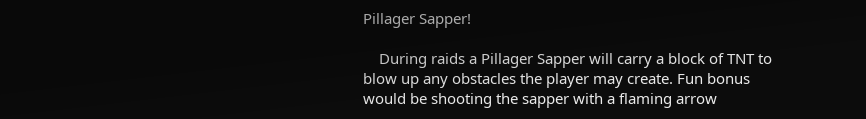Pillager Sapper!

    During raids a Pillager Sapper will carry a block of TNT to blow up any obstacles the player may create. Fun bonus would be shooting the sapper with a flaming arrow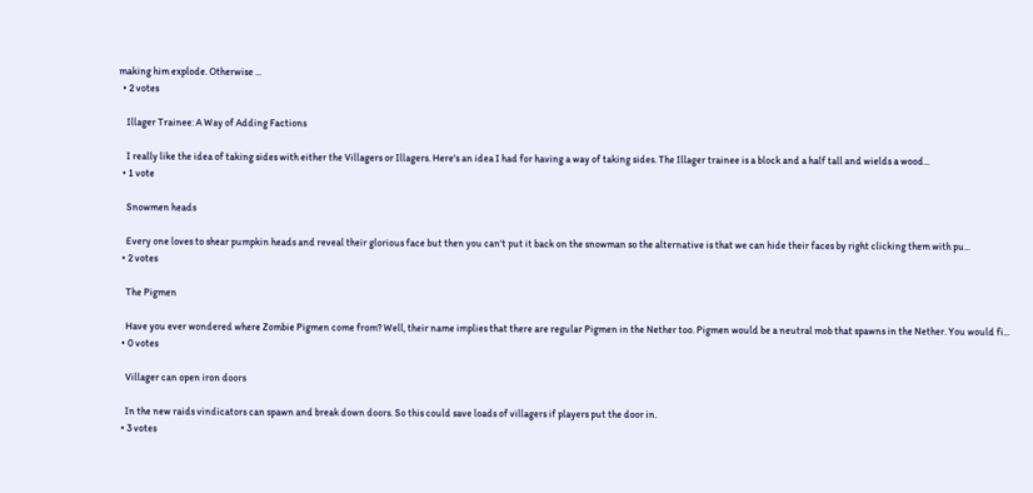making him explode. Otherwise ...
  • 2 votes

    Illager Trainee: A Way of Adding Factions

    I really like the idea of taking sides with either the Villagers or Illagers. Here's an idea I had for having a way of taking sides. The Illager trainee is a block and a half tall and wields a wood...
  • 1 vote

    Snowmen heads

    Every one loves to shear pumpkin heads and reveal their glorious face but then you can't put it back on the snowman so the alternative is that we can hide their faces by right clicking them with pu...
  • 2 votes

    The Pigmen

    Have you ever wondered where Zombie Pigmen come from? Well, their name implies that there are regular Pigmen in the Nether too. Pigmen would be a neutral mob that spawns in the Nether. You would fi...
  • 0 votes

    Villager can open iron doors

    In the new raids vindicators can spawn and break down doors. So this could save loads of villagers if players put the door in.
  • 3 votes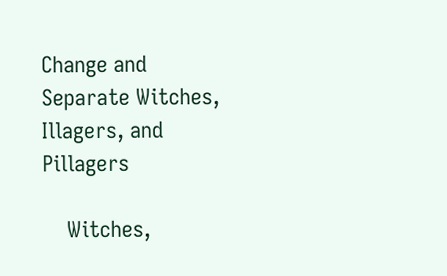Change and Separate Witches, Illagers, and Pillagers

    Witches,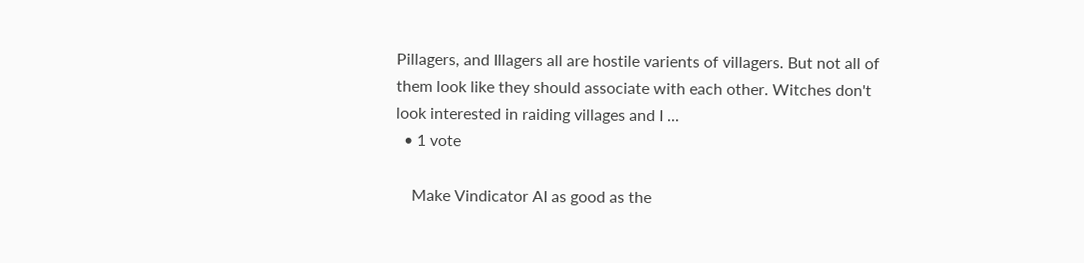Pillagers, and Illagers all are hostile varients of villagers. But not all of them look like they should associate with each other. Witches don't look interested in raiding villages and I ...
  • 1 vote

    Make Vindicator AI as good as the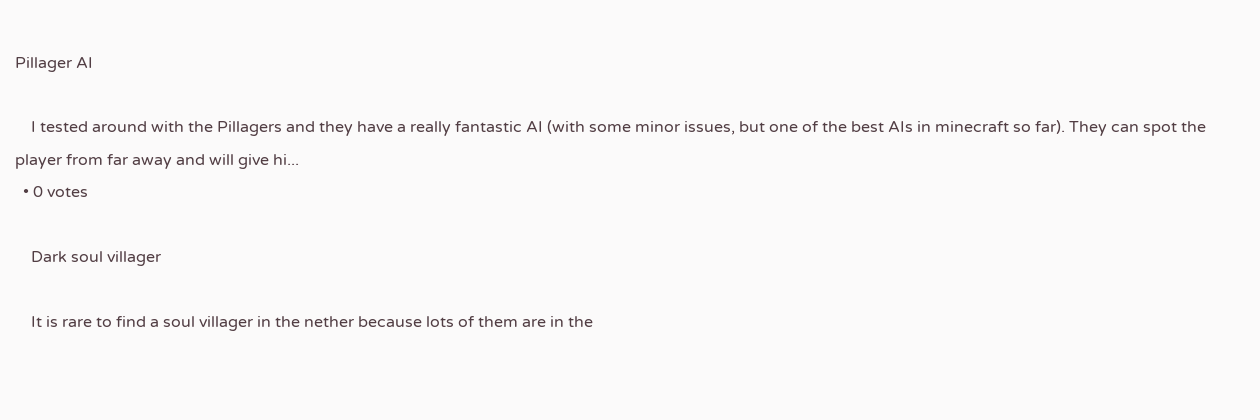Pillager AI

    I tested around with the Pillagers and they have a really fantastic AI (with some minor issues, but one of the best AIs in minecraft so far). They can spot the player from far away and will give hi...
  • 0 votes

    Dark soul villager

    It is rare to find a soul villager in the nether because lots of them are in the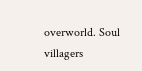overworld. Soul villagers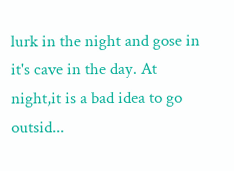lurk in the night and gose in it's cave in the day. At night,it is a bad idea to go outsid...